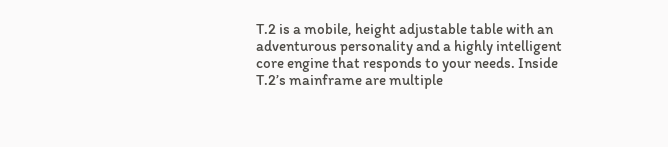T.2 is a mobile, height adjustable table with an adventurous personality and a highly intelligent core engine that responds to your needs. Inside T.2’s mainframe are multiple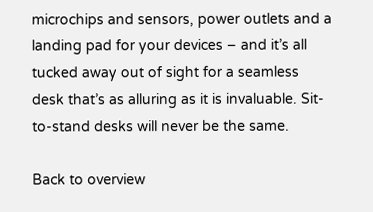microchips and sensors, power outlets and a landing pad for your devices – and it’s all tucked away out of sight for a seamless desk that’s as alluring as it is invaluable. Sit-to-stand desks will never be the same.

Back to overview